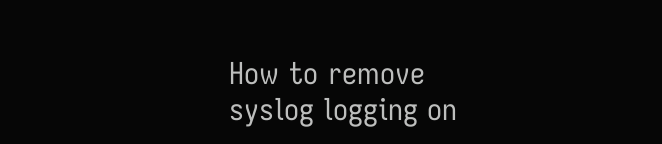How to remove syslog logging on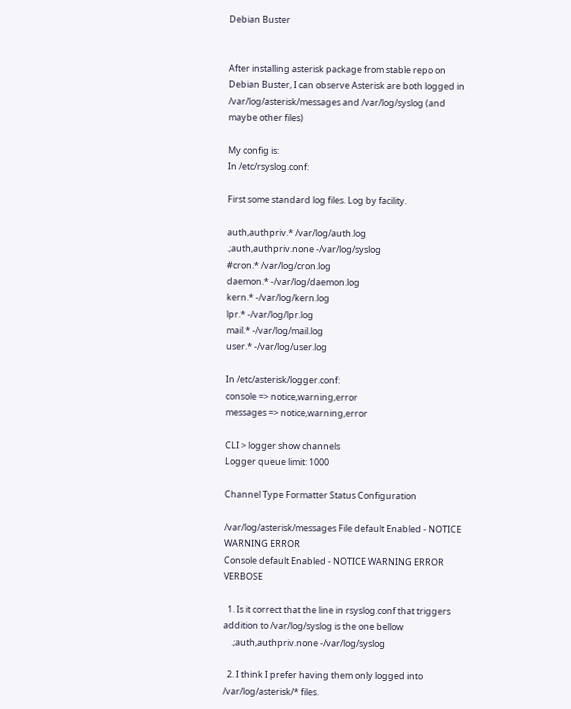Debian Buster


After installing asterisk package from stable repo on Debian Buster, I can observe Asterisk are both logged in /var/log/asterisk/messages and /var/log/syslog (and maybe other files)

My config is:
In /etc/rsyslog.conf:

First some standard log files. Log by facility.

auth,authpriv.* /var/log/auth.log
.;auth,authpriv.none -/var/log/syslog
#cron.* /var/log/cron.log
daemon.* -/var/log/daemon.log
kern.* -/var/log/kern.log
lpr.* -/var/log/lpr.log
mail.* -/var/log/mail.log
user.* -/var/log/user.log

In /etc/asterisk/logger.conf:
console => notice,warning,error
messages => notice,warning,error

CLI > logger show channels
Logger queue limit: 1000

Channel Type Formatter Status Configuration

/var/log/asterisk/messages File default Enabled - NOTICE WARNING ERROR
Console default Enabled - NOTICE WARNING ERROR VERBOSE

  1. Is it correct that the line in rsyslog.conf that triggers addition to /var/log/syslog is the one bellow
    .;auth,authpriv.none -/var/log/syslog

  2. I think I prefer having them only logged into /var/log/asterisk/* files.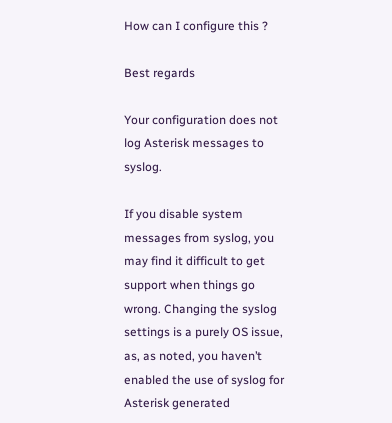How can I configure this ?

Best regards

Your configuration does not log Asterisk messages to syslog.

If you disable system messages from syslog, you may find it difficult to get support when things go wrong. Changing the syslog settings is a purely OS issue, as, as noted, you haven’t enabled the use of syslog for Asterisk generated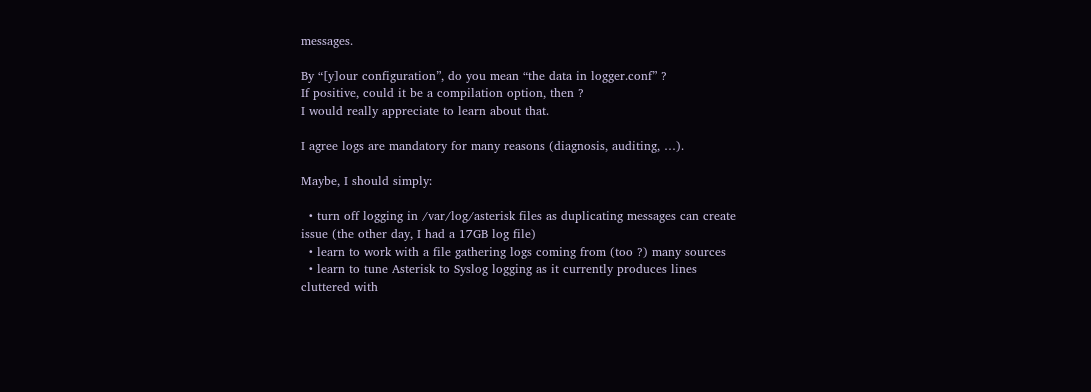messages.

By “[y]our configuration”, do you mean “the data in logger.conf” ?
If positive, could it be a compilation option, then ?
I would really appreciate to learn about that.

I agree logs are mandatory for many reasons (diagnosis, auditing, …).

Maybe, I should simply:

  • turn off logging in /var/log/asterisk files as duplicating messages can create issue (the other day, I had a 17GB log file)
  • learn to work with a file gathering logs coming from (too ?) many sources
  • learn to tune Asterisk to Syslog logging as it currently produces lines cluttered with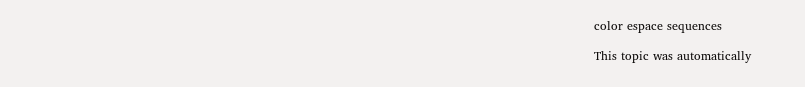color espace sequences

This topic was automatically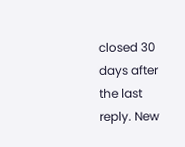closed 30 days after the last reply. New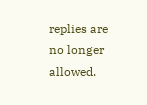replies are no longer allowed.